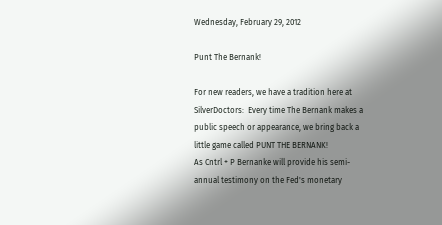Wednesday, February 29, 2012

Punt The Bernank!

For new readers, we have a tradition here at SilverDoctors:  Every time The Bernank makes a public speech or appearance, we bring back a little game called PUNT THE BERNANK!
As Cntrl + P Bernanke will provide his semi-annual testimony on the Fed's monetary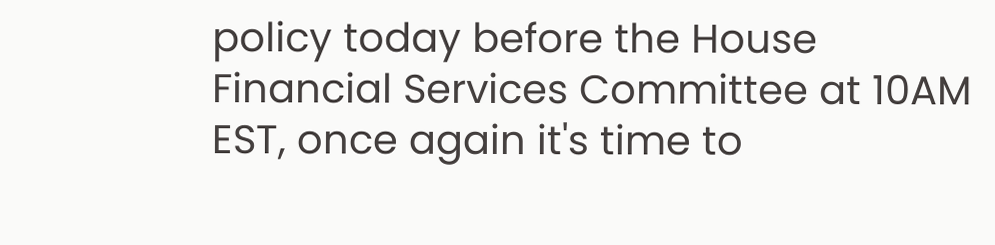policy today before the House Financial Services Committee at 10AM EST, once again it's time to